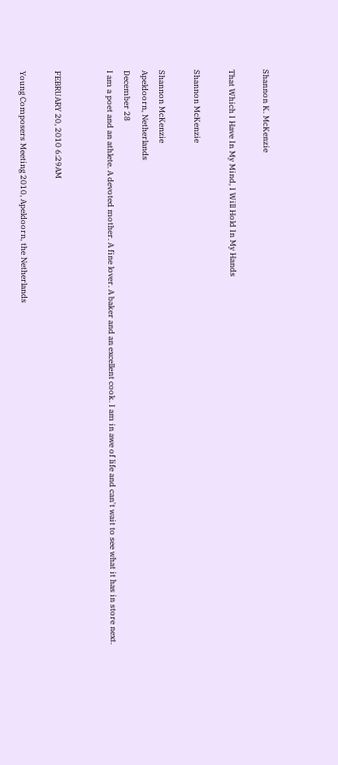Shannon K. McKenzie

That Which I Have In My Mind, I Will Hold In My Hands

Shannon McKenzie

Shannon McKenzie
Apeldoorn, Netherlands
December 28
I am a poet and an athlete. A devoted mother. A fine lover. A baker and an excellent cook. I am in awe of life and can't wait to see what it has in store next.


FEBRUARY 20, 2010 6:29AM

Young Composers Meeting 2010, Apeldoorn, the Netherlands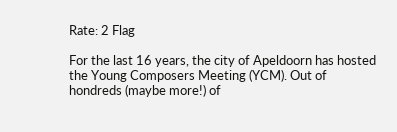Rate: 2 Flag

For the last 16 years, the city of Apeldoorn has hosted the Young Composers Meeting (YCM). Out of hondreds (maybe more!) of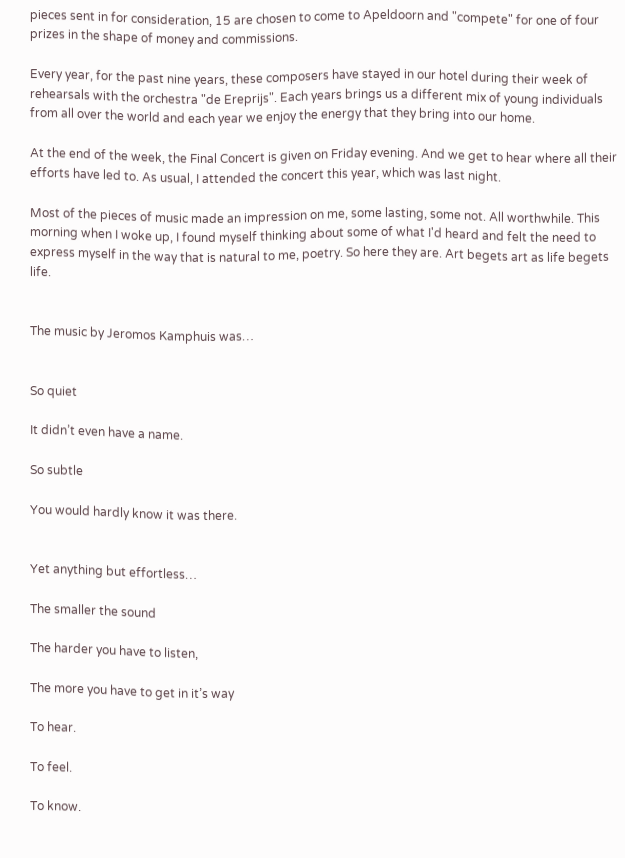pieces sent in for consideration, 15 are chosen to come to Apeldoorn and "compete" for one of four prizes in the shape of money and commissions.

Every year, for the past nine years, these composers have stayed in our hotel during their week of rehearsals with the orchestra "de Ereprijs". Each years brings us a different mix of young individuals from all over the world and each year we enjoy the energy that they bring into our home.

At the end of the week, the Final Concert is given on Friday evening. And we get to hear where all their efforts have led to. As usual, I attended the concert this year, which was last night.

Most of the pieces of music made an impression on me, some lasting, some not. All worthwhile. This morning when I woke up, I found myself thinking about some of what I'd heard and felt the need to express myself in the way that is natural to me, poetry. So here they are. Art begets art as life begets life.


The music by Jeromos Kamphuis was…


So quiet

It didn’t even have a name.

So subtle

You would hardly know it was there.


Yet anything but effortless…

The smaller the sound

The harder you have to listen,

The more you have to get in it’s way

To hear.

To feel.

To know.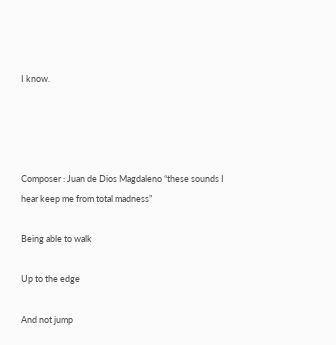I know.




Composer : Juan de Dios Magdaleno “these sounds I hear keep me from total madness”

Being able to walk

Up to the edge

And not jump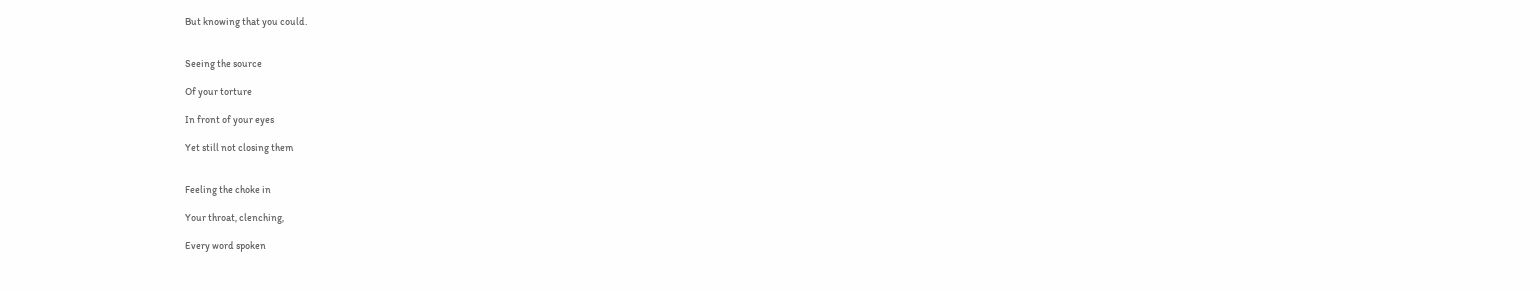But knowing that you could.


Seeing the source

Of your torture

In front of your eyes

Yet still not closing them


Feeling the choke in

Your throat, clenching,

Every word spoken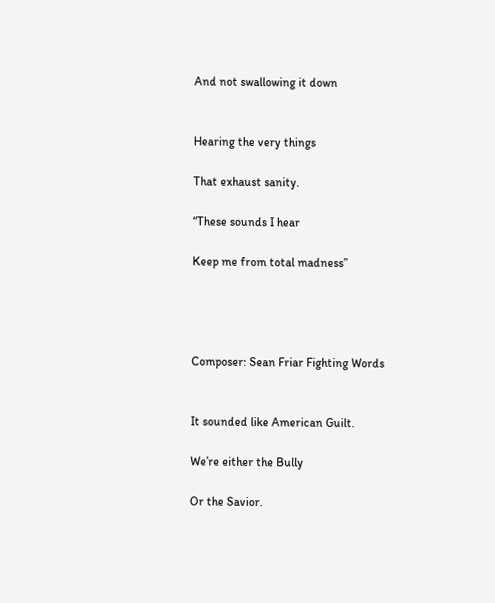And not swallowing it down


Hearing the very things

That exhaust sanity.

“These sounds I hear

Keep me from total madness”




Composer: Sean Friar Fighting Words


It sounded like American Guilt.

We’re either the Bully

Or the Savior.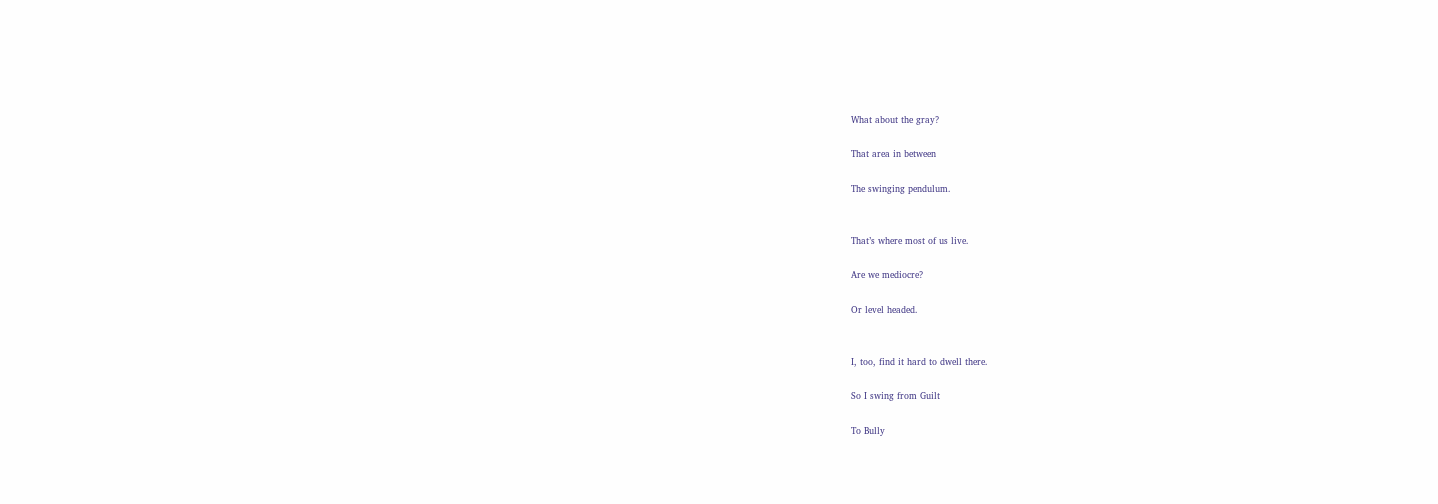What about the gray?

That area in between

The swinging pendulum.


That’s where most of us live.

Are we mediocre?

Or level headed.


I, too, find it hard to dwell there.

So I swing from Guilt

To Bully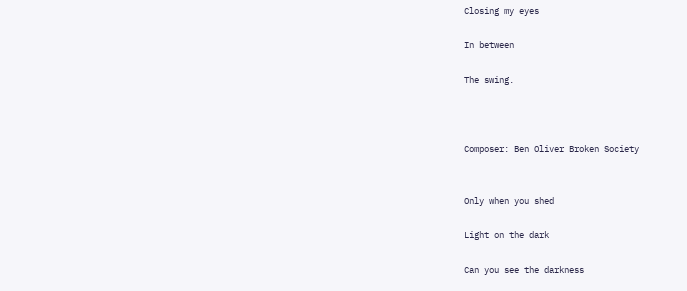Closing my eyes

In between

The swing.



Composer: Ben Oliver Broken Society


Only when you shed

Light on the dark

Can you see the darkness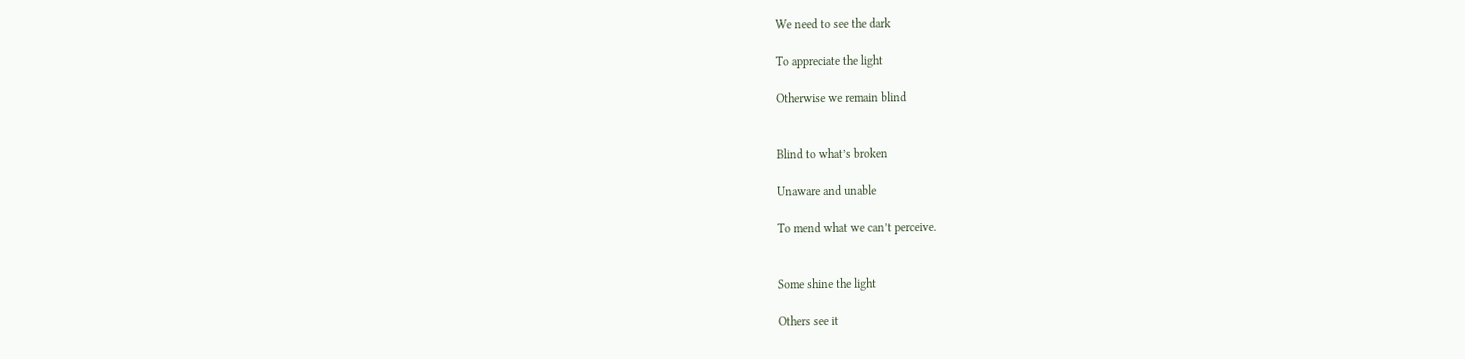We need to see the dark

To appreciate the light

Otherwise we remain blind


Blind to what’s broken

Unaware and unable

To mend what we can’t perceive.


Some shine the light

Others see it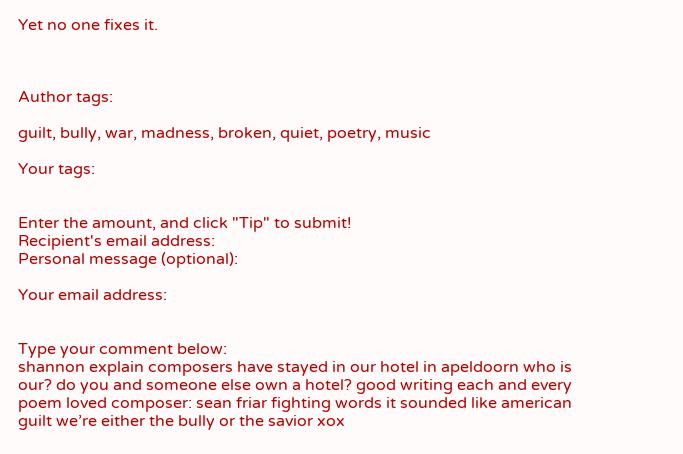Yet no one fixes it.



Author tags:

guilt, bully, war, madness, broken, quiet, poetry, music

Your tags:


Enter the amount, and click "Tip" to submit!
Recipient's email address:
Personal message (optional):

Your email address:


Type your comment below:
shannon explain composers have stayed in our hotel in apeldoorn who is our? do you and someone else own a hotel? good writing each and every poem loved composer: sean friar fighting words it sounded like american guilt we’re either the bully or the savior xox